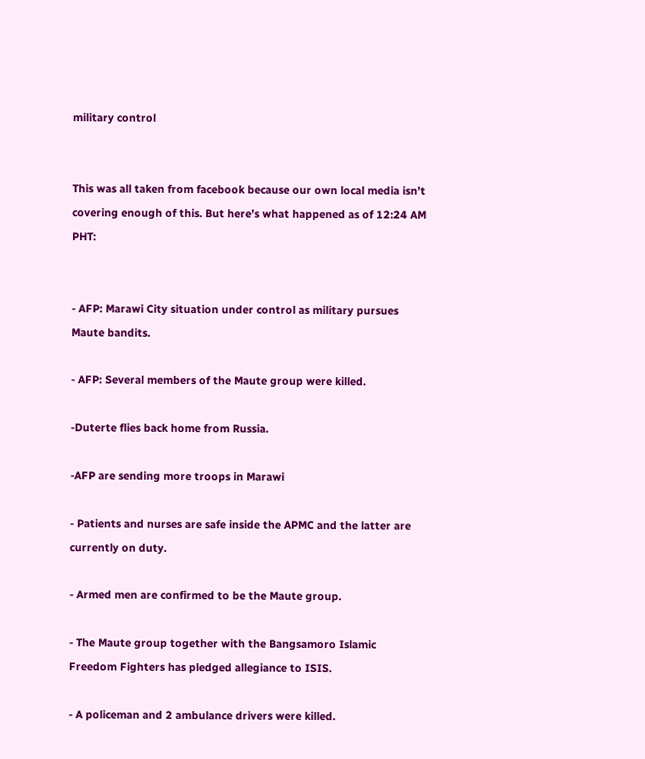military control


This was all taken from facebook because our own local media isn’t covering enough of this. But here’s what happened as of 12:24 AM PHT:


- AFP: Marawi City situation under control as military pursues Maute bandits.

- AFP: Several members of the Maute group were killed.

-Duterte flies back home from Russia.

-AFP are sending more troops in Marawi

- Patients and nurses are safe inside the APMC and the latter are currently on duty.

- Armed men are confirmed to be the Maute group.

- The Maute group together with the Bangsamoro Islamic Freedom Fighters has pledged allegiance to ISIS.

- A policeman and 2 ambulance drivers were killed.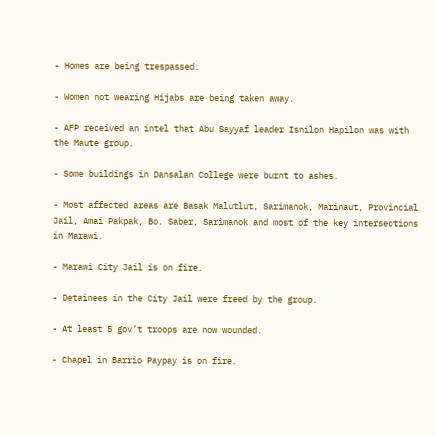- Homes are being trespassed.

- Women not wearing Hijabs are being taken away.

- AFP received an intel that Abu Sayyaf leader Isnilon Hapilon was with the Maute group.

- Some buildings in Dansalan College were burnt to ashes.

- Most affected areas are Basak Malutlut, Sarimanok, Marinaut, Provincial Jail, Amai Pakpak, Bo. Saber, Sarimanok and most of the key intersections in Marawi.

- Marawi City Jail is on fire.

- Detainees in the City Jail were freed by the group.

- At least 5 gov’t troops are now wounded.

- Chapel in Barrio Paypay is on fire.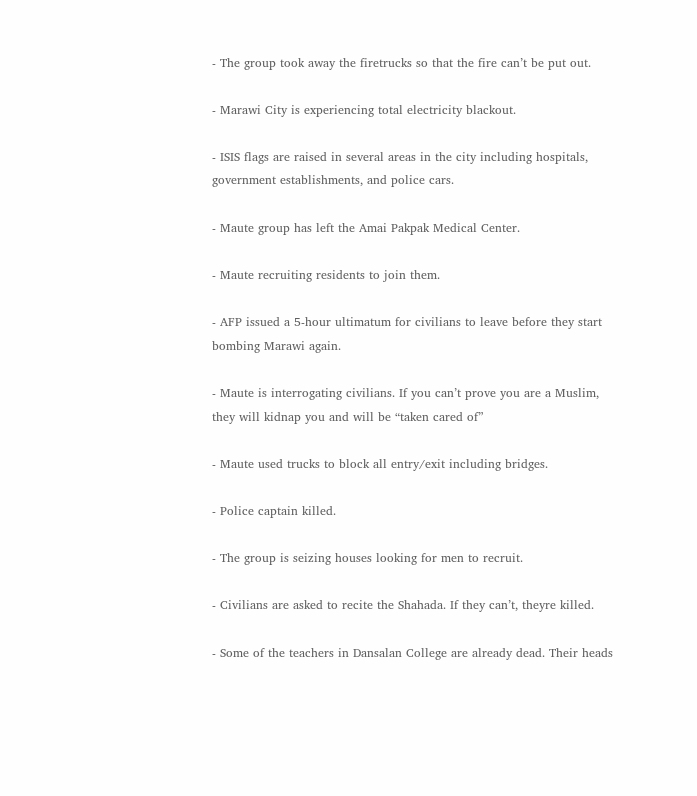- The group took away the firetrucks so that the fire can’t be put out.

- Marawi City is experiencing total electricity blackout.

- ISIS flags are raised in several areas in the city including hospitals, government establishments, and police cars.

- Maute group has left the Amai Pakpak Medical Center.

- Maute recruiting residents to join them.

- AFP issued a 5-hour ultimatum for civilians to leave before they start bombing Marawi again.

- Maute is interrogating civilians. If you can’t prove you are a Muslim, they will kidnap you and will be “taken cared of”

- Maute used trucks to block all entry/exit including bridges.

- Police captain killed.

- The group is seizing houses looking for men to recruit.

- Civilians are asked to recite the Shahada. If they can’t, theyre killed.

- Some of the teachers in Dansalan College are already dead. Their heads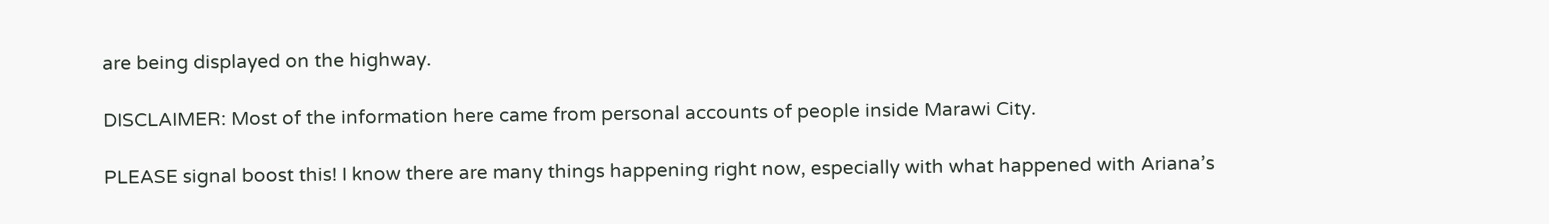are being displayed on the highway.

DISCLAIMER: Most of the information here came from personal accounts of people inside Marawi City.

PLEASE signal boost this! I know there are many things happening right now, especially with what happened with Ariana’s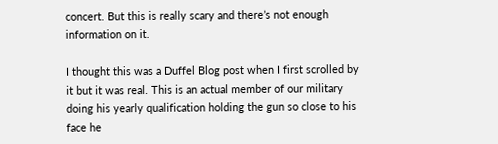concert. But this is really scary and there’s not enough information on it.

I thought this was a Duffel Blog post when I first scrolled by it but it was real. This is an actual member of our military doing his yearly qualification holding the gun so close to his face he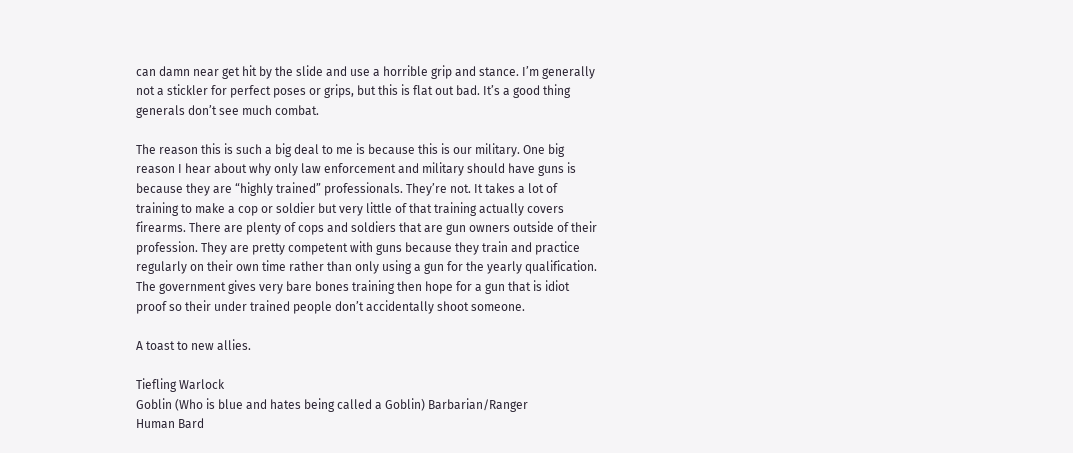can damn near get hit by the slide and use a horrible grip and stance. I’m generally not a stickler for perfect poses or grips, but this is flat out bad. It’s a good thing generals don’t see much combat.

The reason this is such a big deal to me is because this is our military. One big reason I hear about why only law enforcement and military should have guns is because they are “highly trained” professionals. They’re not. It takes a lot of training to make a cop or soldier but very little of that training actually covers firearms. There are plenty of cops and soldiers that are gun owners outside of their profession. They are pretty competent with guns because they train and practice regularly on their own time rather than only using a gun for the yearly qualification. The government gives very bare bones training then hope for a gun that is idiot proof so their under trained people don’t accidentally shoot someone.

A toast to new allies.

Tiefling Warlock
Goblin (Who is blue and hates being called a Goblin) Barbarian/Ranger
Human Bard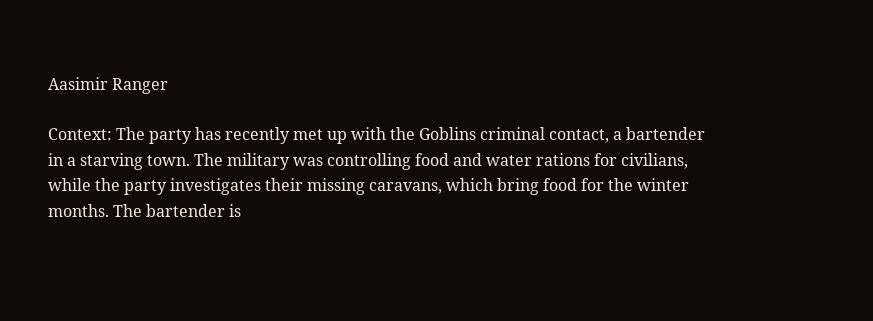Aasimir Ranger

Context: The party has recently met up with the Goblins criminal contact, a bartender in a starving town. The military was controlling food and water rations for civilians, while the party investigates their missing caravans, which bring food for the winter months. The bartender is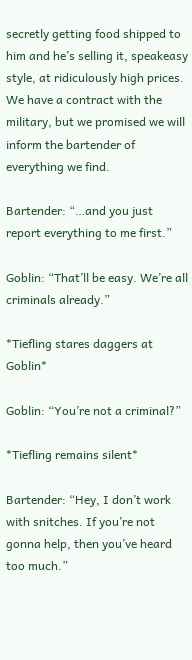secretly getting food shipped to him and he’s selling it, speakeasy style, at ridiculously high prices. We have a contract with the military, but we promised we will inform the bartender of everything we find.

Bartender: “…and you just report everything to me first.”

Goblin: “That’ll be easy. We’re all criminals already.”

*Tiefling stares daggers at Goblin*

Goblin: “You’re not a criminal?”

*Tiefling remains silent*

Bartender: “Hey, I don’t work with snitches. If you’re not gonna help, then you’ve heard too much.”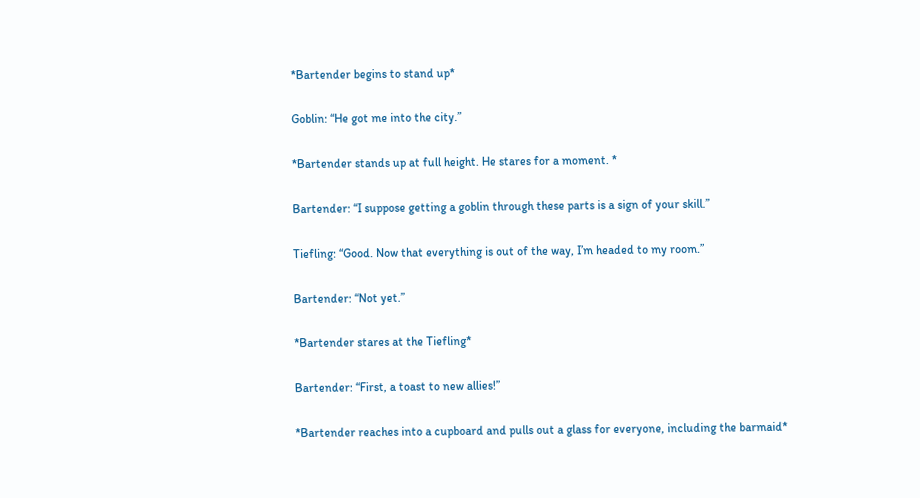*Bartender begins to stand up*

Goblin: “He got me into the city.”

*Bartender stands up at full height. He stares for a moment. *

Bartender: “I suppose getting a goblin through these parts is a sign of your skill.”

Tiefling: “Good. Now that everything is out of the way, I’m headed to my room.”

Bartender: “Not yet.”

*Bartender stares at the Tiefling*

Bartender: “First, a toast to new allies!”

*Bartender reaches into a cupboard and pulls out a glass for everyone, including the barmaid*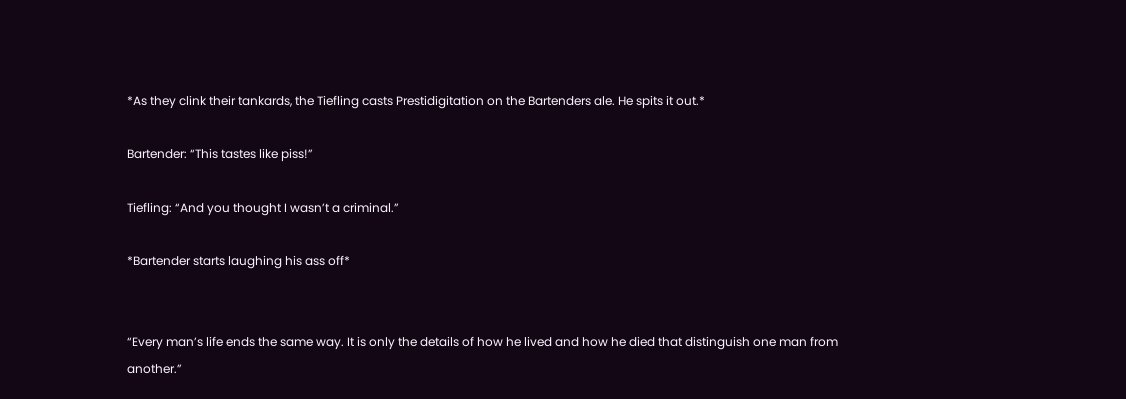*As they clink their tankards, the Tiefling casts Prestidigitation on the Bartenders ale. He spits it out.*

Bartender: “This tastes like piss!”

Tiefling: “And you thought I wasn’t a criminal.”

*Bartender starts laughing his ass off*


“Every man’s life ends the same way. It is only the details of how he lived and how he died that distinguish one man from another.”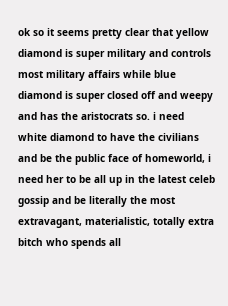ok so it seems pretty clear that yellow diamond is super military and controls most military affairs while blue diamond is super closed off and weepy and has the aristocrats so. i need white diamond to have the civilians and be the public face of homeworld, i need her to be all up in the latest celeb gossip and be literally the most extravagant, materialistic, totally extra bitch who spends all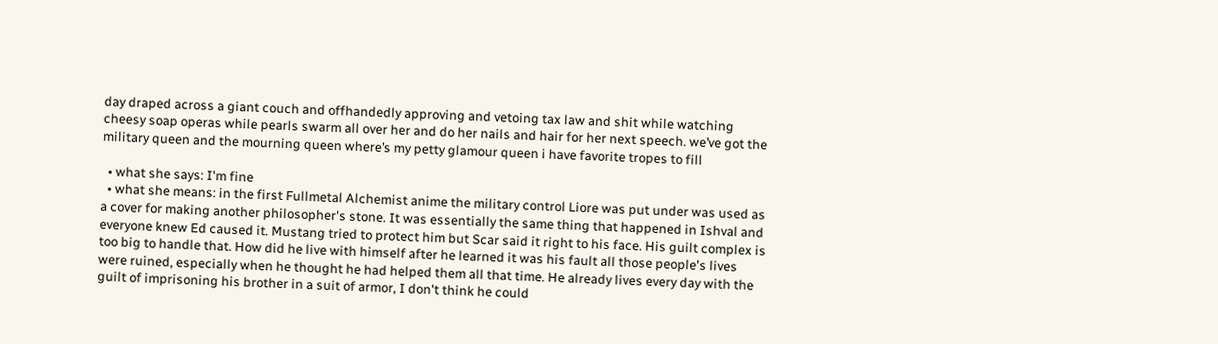day draped across a giant couch and offhandedly approving and vetoing tax law and shit while watching cheesy soap operas while pearls swarm all over her and do her nails and hair for her next speech. we’ve got the military queen and the mourning queen where’s my petty glamour queen i have favorite tropes to fill

  • what she says: I'm fine
  • what she means: in the first Fullmetal Alchemist anime the military control Liore was put under was used as a cover for making another philosopher's stone. It was essentially the same thing that happened in Ishval and everyone knew Ed caused it. Mustang tried to protect him but Scar said it right to his face. His guilt complex is too big to handle that. How did he live with himself after he learned it was his fault all those people's lives were ruined, especially when he thought he had helped them all that time. He already lives every day with the guilt of imprisoning his brother in a suit of armor, I don't think he could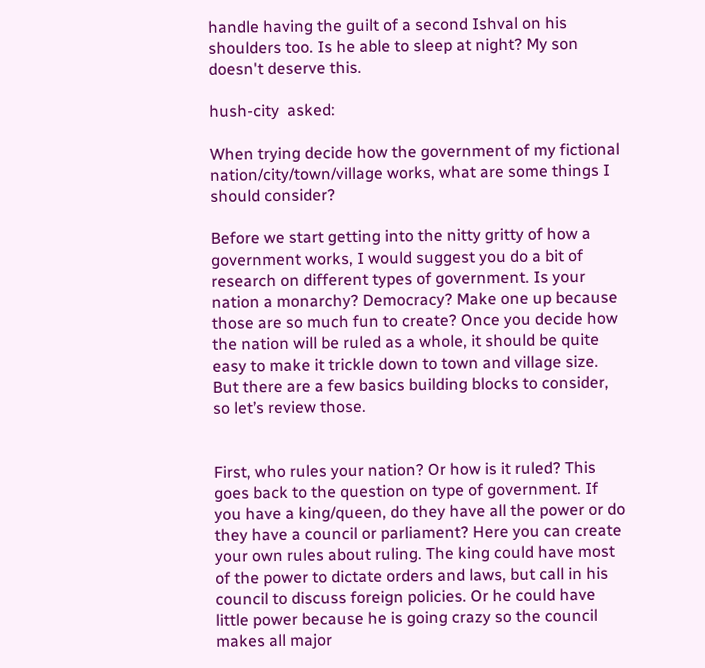handle having the guilt of a second Ishval on his shoulders too. Is he able to sleep at night? My son doesn't deserve this.

hush-city  asked:

When trying decide how the government of my fictional nation/city/town/village works, what are some things I should consider?

Before we start getting into the nitty gritty of how a government works, I would suggest you do a bit of research on different types of government. Is your nation a monarchy? Democracy? Make one up because those are so much fun to create? Once you decide how the nation will be ruled as a whole, it should be quite easy to make it trickle down to town and village size. But there are a few basics building blocks to consider, so let’s review those.


First, who rules your nation? Or how is it ruled? This goes back to the question on type of government. If you have a king/queen, do they have all the power or do they have a council or parliament? Here you can create your own rules about ruling. The king could have most of the power to dictate orders and laws, but call in his council to discuss foreign policies. Or he could have little power because he is going crazy so the council makes all major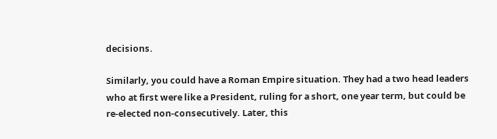decisions.

Similarly, you could have a Roman Empire situation. They had a two head leaders who at first were like a President, ruling for a short, one year term, but could be re-elected non-consecutively. Later, this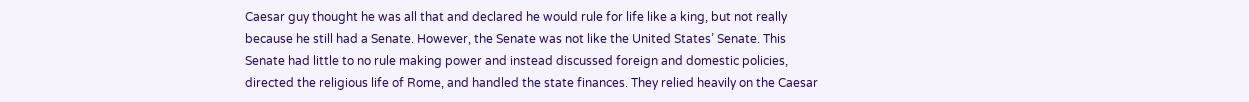Caesar guy thought he was all that and declared he would rule for life like a king, but not really because he still had a Senate. However, the Senate was not like the United States’ Senate. This Senate had little to no rule making power and instead discussed foreign and domestic policies, directed the religious life of Rome, and handled the state finances. They relied heavily on the Caesar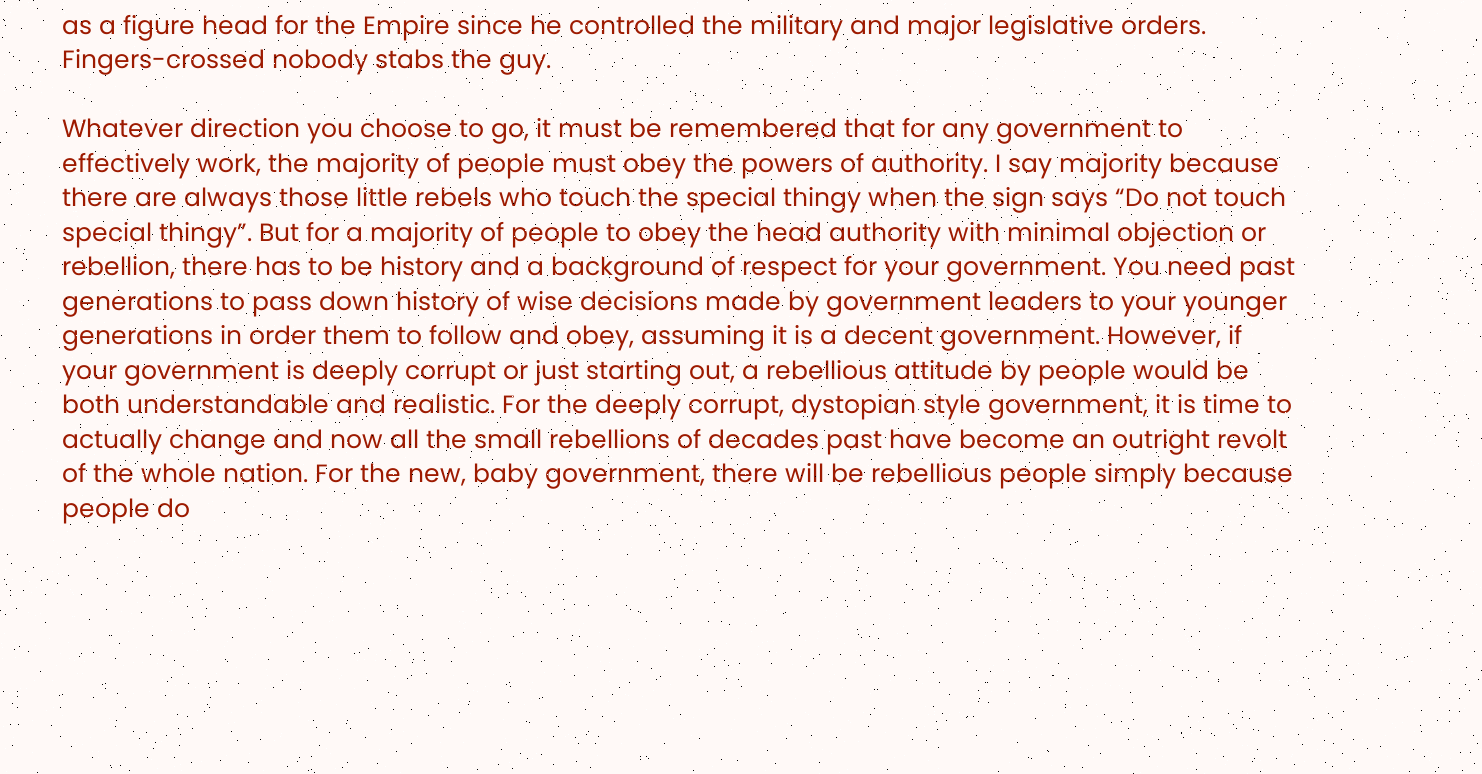as a figure head for the Empire since he controlled the military and major legislative orders. Fingers-crossed nobody stabs the guy.

Whatever direction you choose to go, it must be remembered that for any government to effectively work, the majority of people must obey the powers of authority. I say majority because there are always those little rebels who touch the special thingy when the sign says “Do not touch special thingy”. But for a majority of people to obey the head authority with minimal objection or rebellion, there has to be history and a background of respect for your government. You need past generations to pass down history of wise decisions made by government leaders to your younger generations in order them to follow and obey, assuming it is a decent government. However, if your government is deeply corrupt or just starting out, a rebellious attitude by people would be both understandable and realistic. For the deeply corrupt, dystopian style government, it is time to actually change and now all the small rebellions of decades past have become an outright revolt of the whole nation. For the new, baby government, there will be rebellious people simply because people do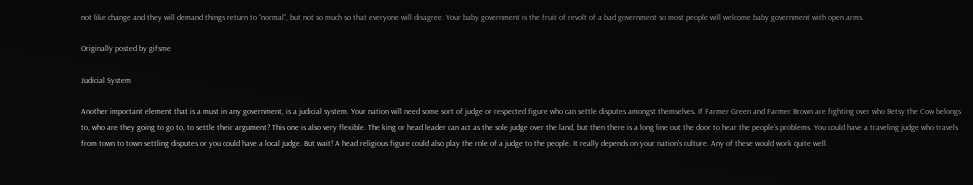not like change and they will demand things return to “normal”, but not so much so that everyone will disagree. Your baby government is the fruit of revolt of a bad government so most people will welcome baby government with open arms.

Originally posted by gifsme

Judicial System

Another important element that is a must in any government, is a judicial system. Your nation will need some sort of judge or respected figure who can settle disputes amongst themselves. If Farmer Green and Farmer Brown are fighting over who Betsy the Cow belongs to, who are they going to go to, to settle their argument? This one is also very flexible. The king or head leader can act as the sole judge over the land, but then there is a long line out the door to hear the people’s problems. You could have a traveling judge who travels from town to town settling disputes or you could have a local judge. But wait! A head religious figure could also play the role of a judge to the people. It really depends on your nation’s culture. Any of these would work quite well.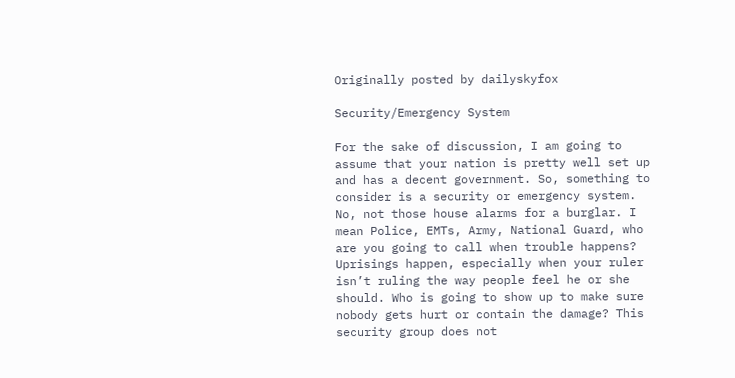Originally posted by dailyskyfox

Security/Emergency System

For the sake of discussion, I am going to assume that your nation is pretty well set up and has a decent government. So, something to consider is a security or emergency system. No, not those house alarms for a burglar. I mean Police, EMTs, Army, National Guard, who are you going to call when trouble happens? Uprisings happen, especially when your ruler isn’t ruling the way people feel he or she should. Who is going to show up to make sure nobody gets hurt or contain the damage? This security group does not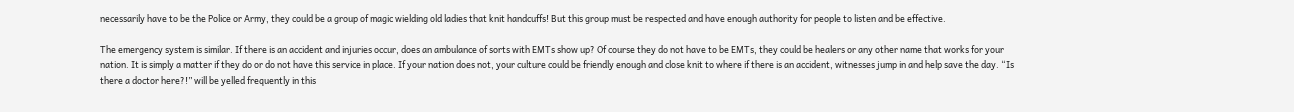necessarily have to be the Police or Army, they could be a group of magic wielding old ladies that knit handcuffs! But this group must be respected and have enough authority for people to listen and be effective.

The emergency system is similar. If there is an accident and injuries occur, does an ambulance of sorts with EMTs show up? Of course they do not have to be EMTs, they could be healers or any other name that works for your nation. It is simply a matter if they do or do not have this service in place. If your nation does not, your culture could be friendly enough and close knit to where if there is an accident, witnesses jump in and help save the day. “Is there a doctor here?!” will be yelled frequently in this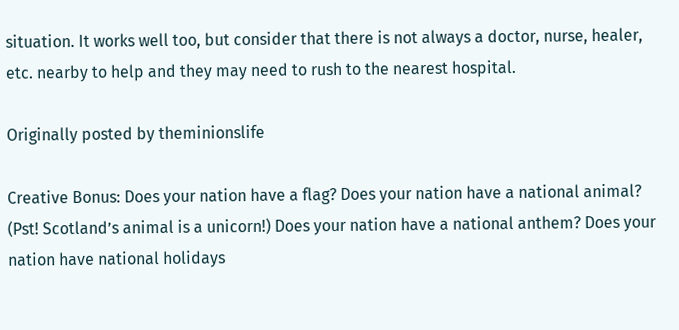situation. It works well too, but consider that there is not always a doctor, nurse, healer, etc. nearby to help and they may need to rush to the nearest hospital.

Originally posted by theminionslife

Creative Bonus: Does your nation have a flag? Does your nation have a national animal? (Pst! Scotland’s animal is a unicorn!) Does your nation have a national anthem? Does your nation have national holidays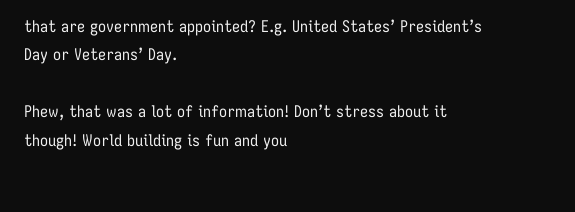that are government appointed? E.g. United States’ President’s Day or Veterans’ Day.

Phew, that was a lot of information! Don’t stress about it though! World building is fun and you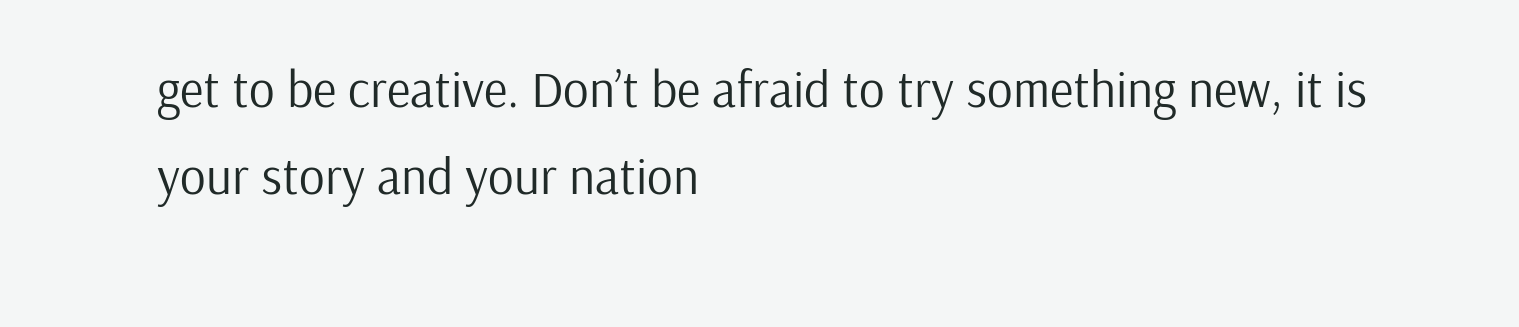get to be creative. Don’t be afraid to try something new, it is your story and your nation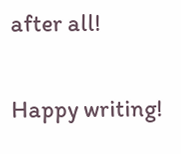after all!

Happy writing!